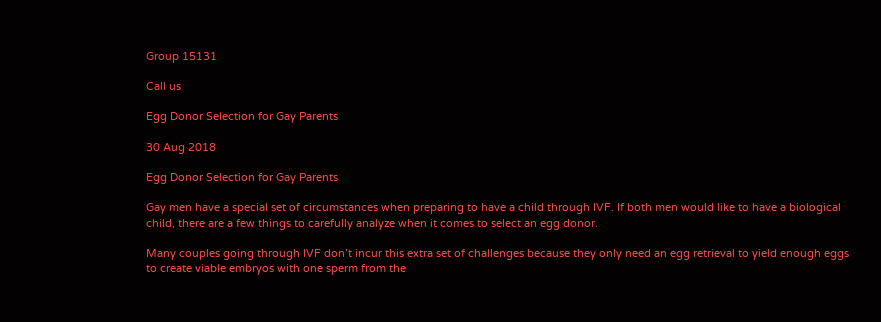Group 15131

Call us

Egg Donor Selection for Gay Parents

30 Aug 2018

Egg Donor Selection for Gay Parents

Gay men have a special set of circumstances when preparing to have a child through IVF. If both men would like to have a biological child, there are a few things to carefully analyze when it comes to select an egg donor.

Many couples going through IVF don’t incur this extra set of challenges because they only need an egg retrieval to yield enough eggs to create viable embryos with one sperm from the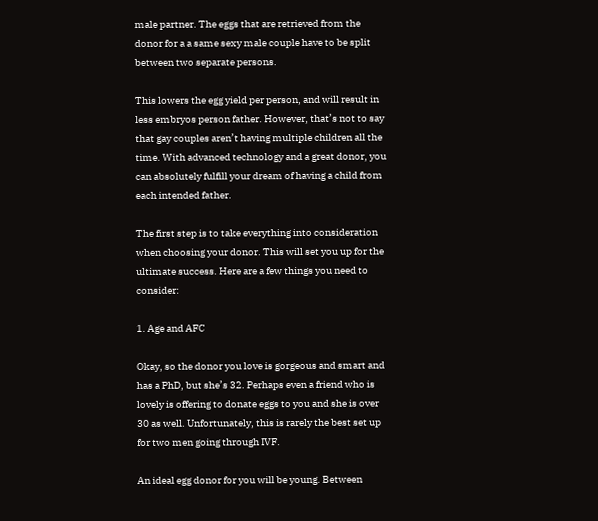male partner. The eggs that are retrieved from the donor for a a same sexy male couple have to be split between two separate persons.

This lowers the egg yield per person, and will result in less embryos person father. However, that’s not to say that gay couples aren’t having multiple children all the time. With advanced technology and a great donor, you can absolutely fulfill your dream of having a child from each intended father.

The first step is to take everything into consideration when choosing your donor. This will set you up for the ultimate success. Here are a few things you need to consider:

1. Age and AFC

Okay, so the donor you love is gorgeous and smart and has a PhD, but she’s 32. Perhaps even a friend who is lovely is offering to donate eggs to you and she is over 30 as well. Unfortunately, this is rarely the best set up for two men going through IVF.

An ideal egg donor for you will be young. Between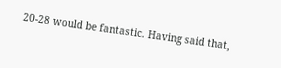20-28 would be fantastic. Having said that,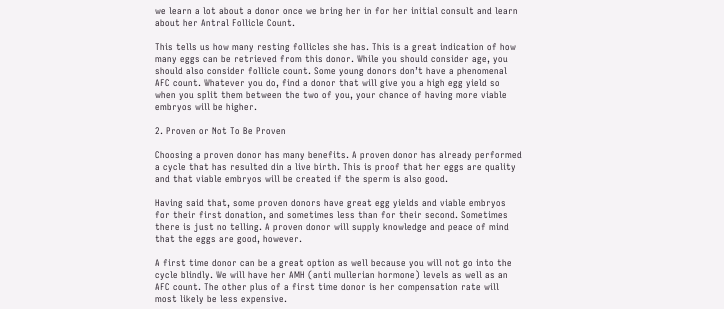we learn a lot about a donor once we bring her in for her initial consult and learn about her Antral Follicle Count.

This tells us how many resting follicles she has. This is a great indication of how many eggs can be retrieved from this donor. While you should consider age, you should also consider follicle count. Some young donors don’t have a phenomenal AFC count. Whatever you do, find a donor that will give you a high egg yield so when you split them between the two of you, your chance of having more viable embryos will be higher.

2. Proven or Not To Be Proven

Choosing a proven donor has many benefits. A proven donor has already performed a cycle that has resulted din a live birth. This is proof that her eggs are quality and that viable embryos will be created if the sperm is also good.

Having said that, some proven donors have great egg yields and viable embryos for their first donation, and sometimes less than for their second. Sometimes there is just no telling. A proven donor will supply knowledge and peace of mind that the eggs are good, however.

A first time donor can be a great option as well because you will not go into the cycle blindly. We will have her AMH (anti mullerian hormone) levels as well as an AFC count. The other plus of a first time donor is her compensation rate will most likely be less expensive.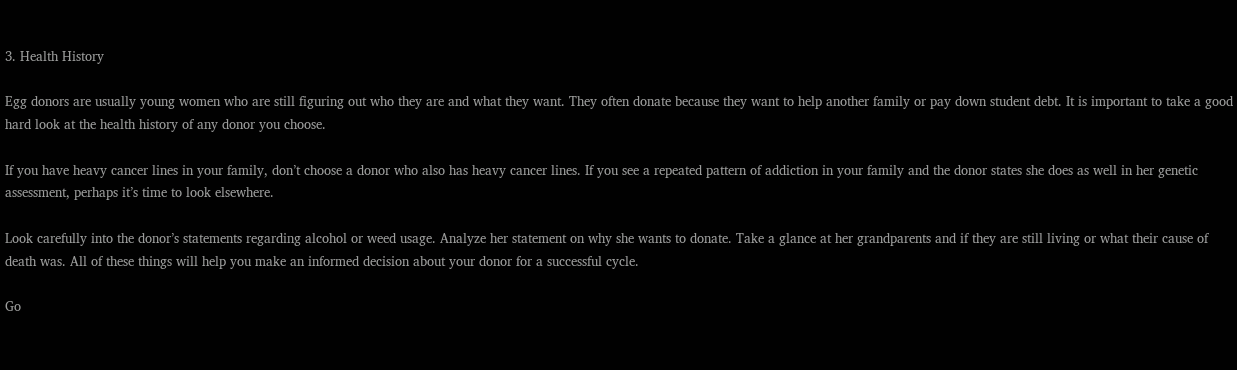3. Health History

Egg donors are usually young women who are still figuring out who they are and what they want. They often donate because they want to help another family or pay down student debt. It is important to take a good hard look at the health history of any donor you choose.

If you have heavy cancer lines in your family, don’t choose a donor who also has heavy cancer lines. If you see a repeated pattern of addiction in your family and the donor states she does as well in her genetic assessment, perhaps it’s time to look elsewhere.

Look carefully into the donor’s statements regarding alcohol or weed usage. Analyze her statement on why she wants to donate. Take a glance at her grandparents and if they are still living or what their cause of death was. All of these things will help you make an informed decision about your donor for a successful cycle.

Go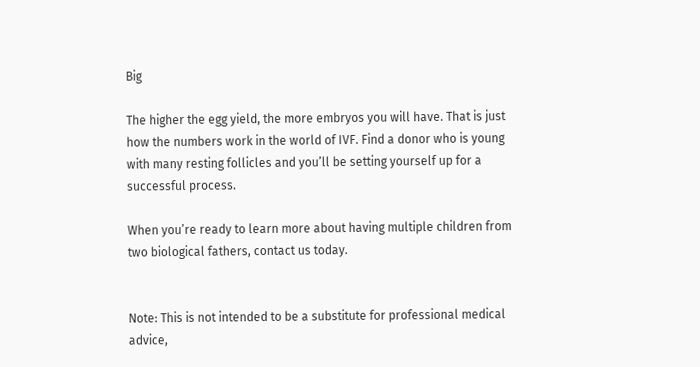Big

The higher the egg yield, the more embryos you will have. That is just how the numbers work in the world of IVF. Find a donor who is young with many resting follicles and you’ll be setting yourself up for a successful process.

When you’re ready to learn more about having multiple children from two biological fathers, contact us today.


Note: This is not intended to be a substitute for professional medical advice,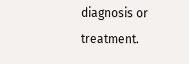diagnosis or treatment.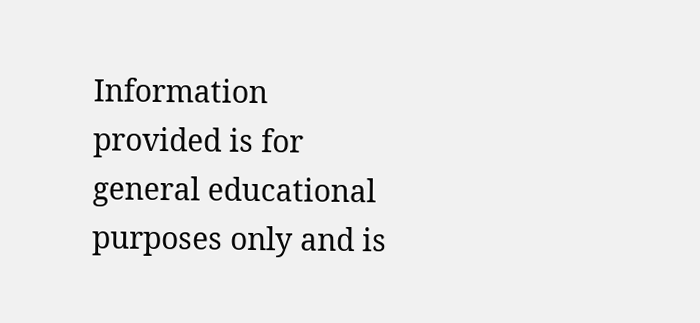Information provided is for general educational purposes only and is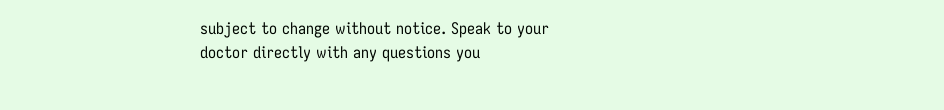subject to change without notice. Speak to your doctor directly with any questions you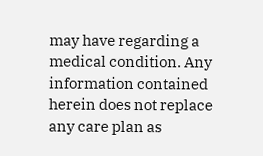may have regarding a medical condition. Any information contained herein does not replace any care plan as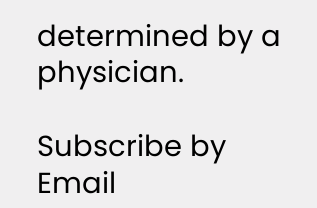determined by a physician.

Subscribe by Email